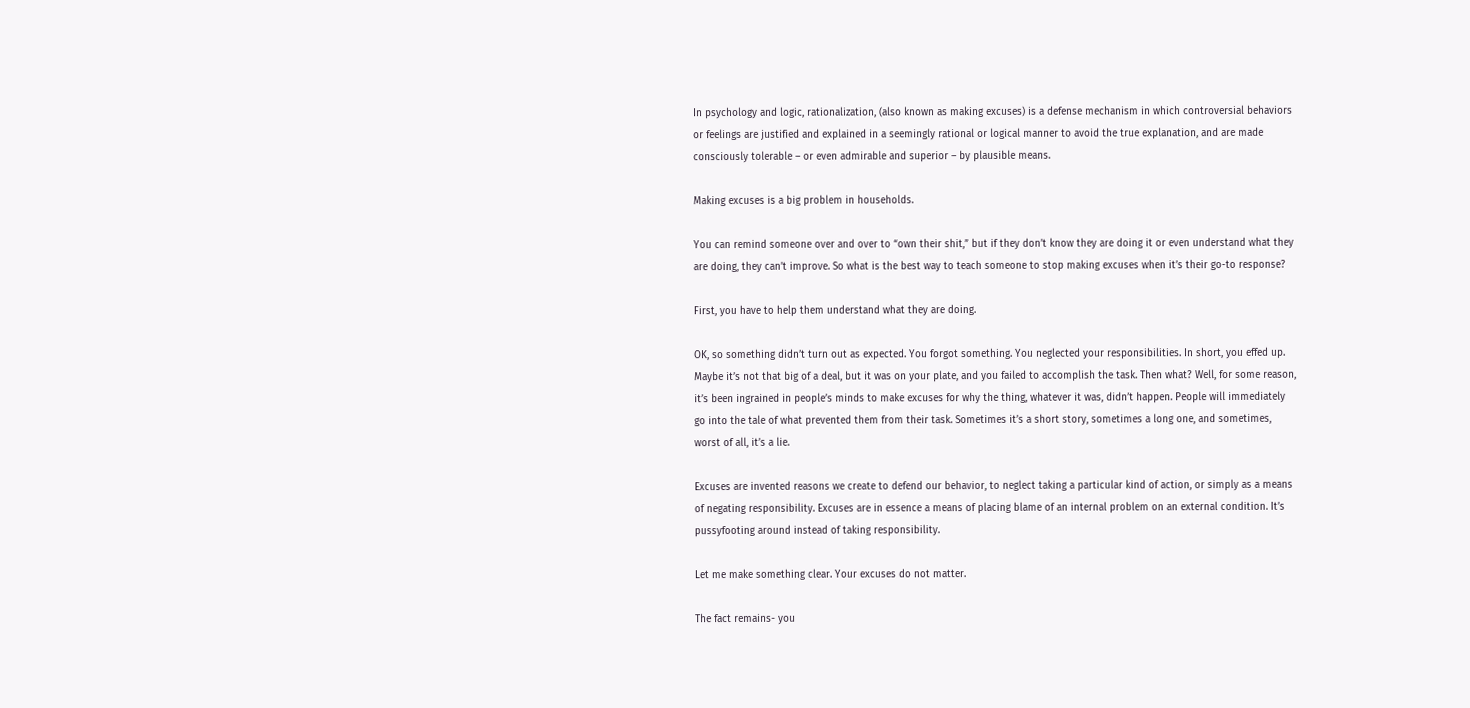In psychology and logic, rationalization, (also known as making excuses) is a defense mechanism in which controversial behaviors or feelings are justified and explained in a seemingly rational or logical manner to avoid the true explanation, and are made consciously tolerable – or even admirable and superior – by plausible means.

Making excuses is a big problem in households.

You can remind someone over and over to “own their shit,” but if they don’t know they are doing it or even understand what they are doing, they can’t improve. So what is the best way to teach someone to stop making excuses when it’s their go-to response?

First, you have to help them understand what they are doing.

OK, so something didn’t turn out as expected. You forgot something. You neglected your responsibilities. In short, you effed up. Maybe it’s not that big of a deal, but it was on your plate, and you failed to accomplish the task. Then what? Well, for some reason, it’s been ingrained in people’s minds to make excuses for why the thing, whatever it was, didn’t happen. People will immediately go into the tale of what prevented them from their task. Sometimes it’s a short story, sometimes a long one, and sometimes, worst of all, it’s a lie.

Excuses are invented reasons we create to defend our behavior, to neglect taking a particular kind of action, or simply as a means of negating responsibility. Excuses are in essence a means of placing blame of an internal problem on an external condition. It’s pussyfooting around instead of taking responsibility.

Let me make something clear. Your excuses do not matter.

The fact remains- you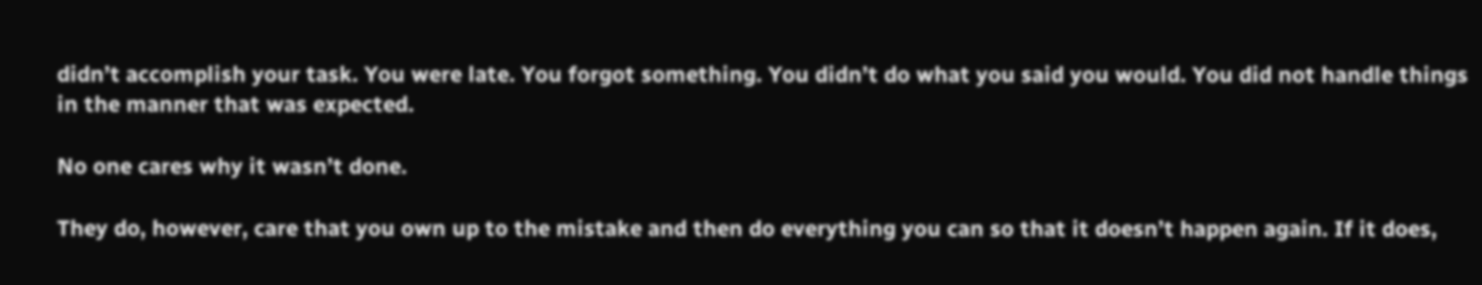didn’t accomplish your task. You were late. You forgot something. You didn’t do what you said you would. You did not handle things in the manner that was expected.

No one cares why it wasn’t done.

They do, however, care that you own up to the mistake and then do everything you can so that it doesn’t happen again. If it does,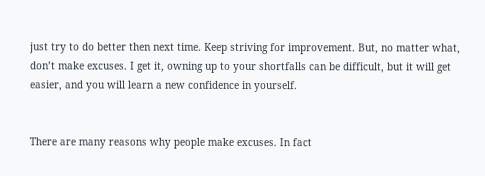just try to do better then next time. Keep striving for improvement. But, no matter what, don’t make excuses. I get it, owning up to your shortfalls can be difficult, but it will get easier, and you will learn a new confidence in yourself.


There are many reasons why people make excuses. In fact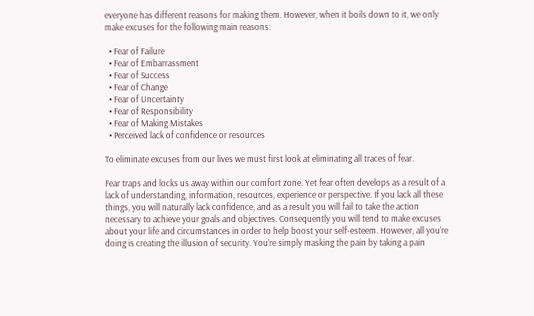everyone has different reasons for making them. However, when it boils down to it, we only make excuses for the following main reasons:

  • Fear of Failure
  • Fear of Embarrassment
  • Fear of Success
  • Fear of Change
  • Fear of Uncertainty
  • Fear of Responsibility
  • Fear of Making Mistakes
  • Perceived lack of confidence or resources

To eliminate excuses from our lives we must first look at eliminating all traces of fear.

Fear traps and locks us away within our comfort zone. Yet fear often develops as a result of a lack of understanding, information, resources, experience or perspective. If you lack all these things, you will naturally lack confidence, and as a result you will fail to take the action necessary to achieve your goals and objectives. Consequently you will tend to make excuses about your life and circumstances in order to help boost your self-esteem. However, all you’re doing is creating the illusion of security. You’re simply masking the pain by taking a pain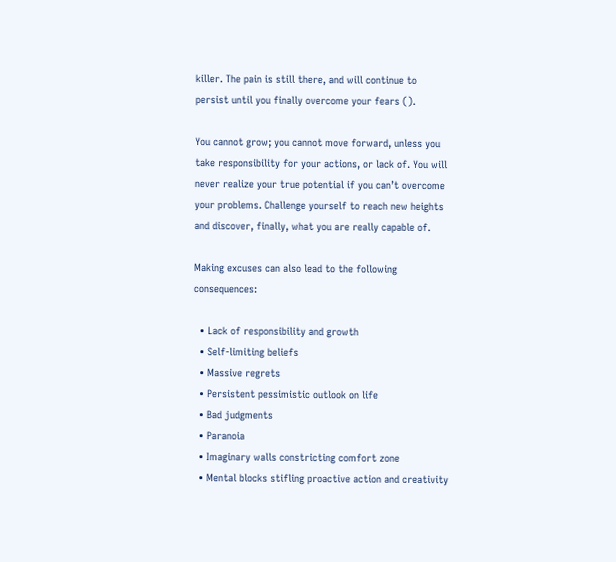killer. The pain is still there, and will continue to persist until you finally overcome your fears ().

You cannot grow; you cannot move forward, unless you take responsibility for your actions, or lack of. You will never realize your true potential if you can’t overcome your problems. Challenge yourself to reach new heights and discover, finally, what you are really capable of.

Making excuses can also lead to the following consequences:

  • Lack of responsibility and growth
  • Self-limiting beliefs
  • Massive regrets
  • Persistent pessimistic outlook on life
  • Bad judgments
  • Paranoia
  • Imaginary walls constricting comfort zone
  • Mental blocks stifling proactive action and creativity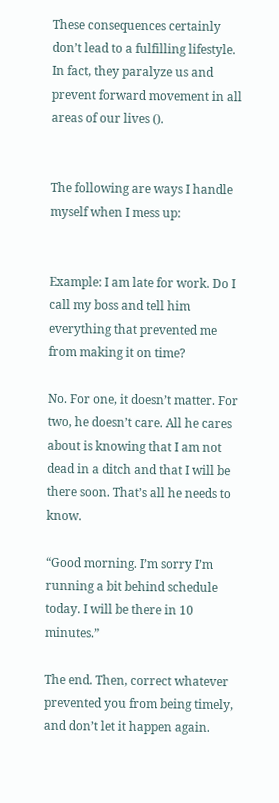These consequences certainly don’t lead to a fulfilling lifestyle. In fact, they paralyze us and prevent forward movement in all areas of our lives ().


The following are ways I handle myself when I mess up:


Example: I am late for work. Do I call my boss and tell him everything that prevented me from making it on time?

No. For one, it doesn’t matter. For two, he doesn’t care. All he cares about is knowing that I am not dead in a ditch and that I will be there soon. That’s all he needs to know.

“Good morning. I’m sorry I’m running a bit behind schedule today. I will be there in 10 minutes.”

The end. Then, correct whatever prevented you from being timely, and don’t let it happen again.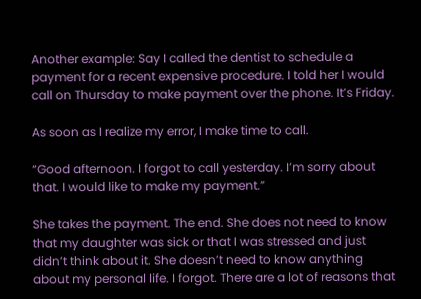Another example: Say I called the dentist to schedule a payment for a recent expensive procedure. I told her I would call on Thursday to make payment over the phone. It’s Friday.

As soon as I realize my error, I make time to call.

“Good afternoon. I forgot to call yesterday. I’m sorry about that. I would like to make my payment.”

She takes the payment. The end. She does not need to know that my daughter was sick or that I was stressed and just didn’t think about it. She doesn’t need to know anything about my personal life. I forgot. There are a lot of reasons that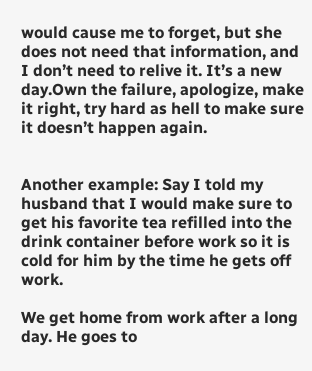would cause me to forget, but she does not need that information, and I don’t need to relive it. It’s a new day.Own the failure, apologize, make it right, try hard as hell to make sure it doesn’t happen again.


Another example: Say I told my husband that I would make sure to get his favorite tea refilled into the drink container before work so it is cold for him by the time he gets off work.

We get home from work after a long day. He goes to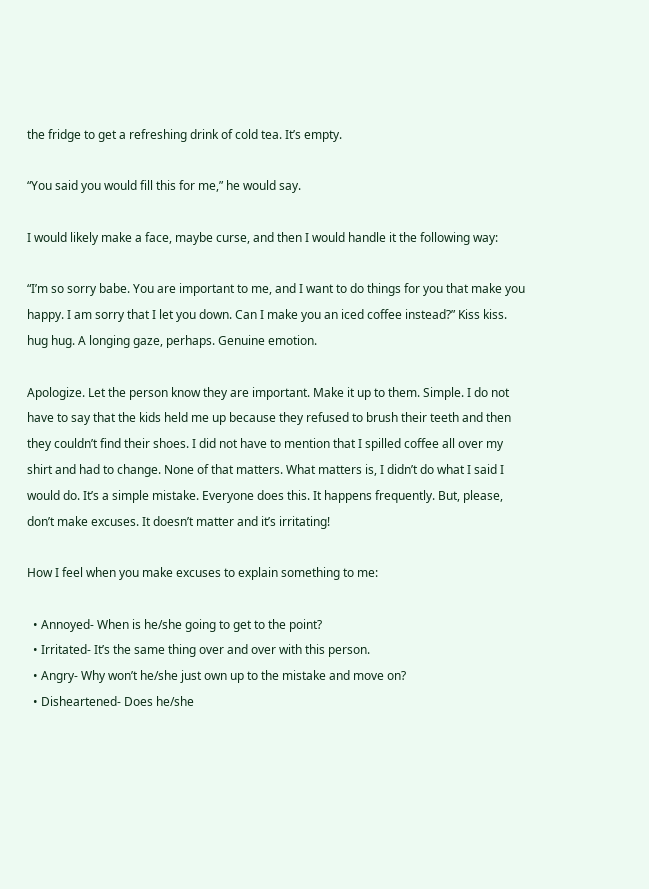the fridge to get a refreshing drink of cold tea. It’s empty.

“You said you would fill this for me,” he would say.

I would likely make a face, maybe curse, and then I would handle it the following way:

“I’m so sorry babe. You are important to me, and I want to do things for you that make you happy. I am sorry that I let you down. Can I make you an iced coffee instead?” Kiss kiss. hug hug. A longing gaze, perhaps. Genuine emotion.

Apologize. Let the person know they are important. Make it up to them. Simple. I do not have to say that the kids held me up because they refused to brush their teeth and then they couldn’t find their shoes. I did not have to mention that I spilled coffee all over my shirt and had to change. None of that matters. What matters is, I didn’t do what I said I would do. It’s a simple mistake. Everyone does this. It happens frequently. But, please, don’t make excuses. It doesn’t matter and it’s irritating!

How I feel when you make excuses to explain something to me:

  • Annoyed- When is he/she going to get to the point?
  • Irritated- It’s the same thing over and over with this person.
  • Angry- Why won’t he/she just own up to the mistake and move on?
  • Disheartened- Does he/she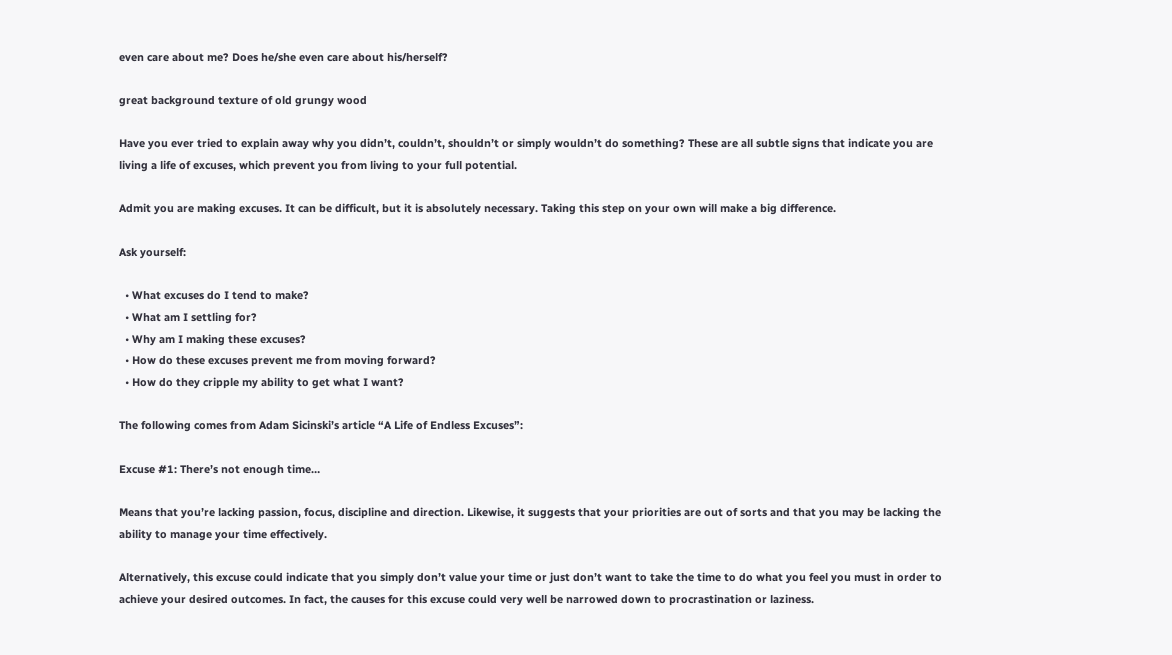even care about me? Does he/she even care about his/herself?

great background texture of old grungy wood

Have you ever tried to explain away why you didn’t, couldn’t, shouldn’t or simply wouldn’t do something? These are all subtle signs that indicate you are living a life of excuses, which prevent you from living to your full potential.

Admit you are making excuses. It can be difficult, but it is absolutely necessary. Taking this step on your own will make a big difference.

Ask yourself:

  • What excuses do I tend to make?
  • What am I settling for?
  • Why am I making these excuses?
  • How do these excuses prevent me from moving forward?
  • How do they cripple my ability to get what I want?

The following comes from Adam Sicinski’s article “A Life of Endless Excuses”:

Excuse #1: There’s not enough time…

Means that you’re lacking passion, focus, discipline and direction. Likewise, it suggests that your priorities are out of sorts and that you may be lacking the ability to manage your time effectively.

Alternatively, this excuse could indicate that you simply don’t value your time or just don’t want to take the time to do what you feel you must in order to achieve your desired outcomes. In fact, the causes for this excuse could very well be narrowed down to procrastination or laziness.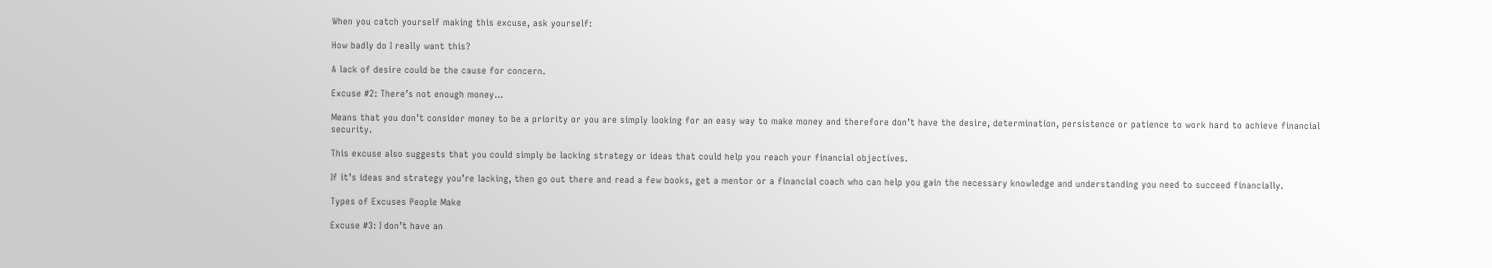When you catch yourself making this excuse, ask yourself:

How badly do I really want this?

A lack of desire could be the cause for concern.

Excuse #2: There’s not enough money…

Means that you don’t consider money to be a priority or you are simply looking for an easy way to make money and therefore don’t have the desire, determination, persistence or patience to work hard to achieve financial security.

This excuse also suggests that you could simply be lacking strategy or ideas that could help you reach your financial objectives.

If it’s ideas and strategy you’re lacking, then go out there and read a few books, get a mentor or a financial coach who can help you gain the necessary knowledge and understanding you need to succeed financially.

Types of Excuses People Make

Excuse #3: I don’t have an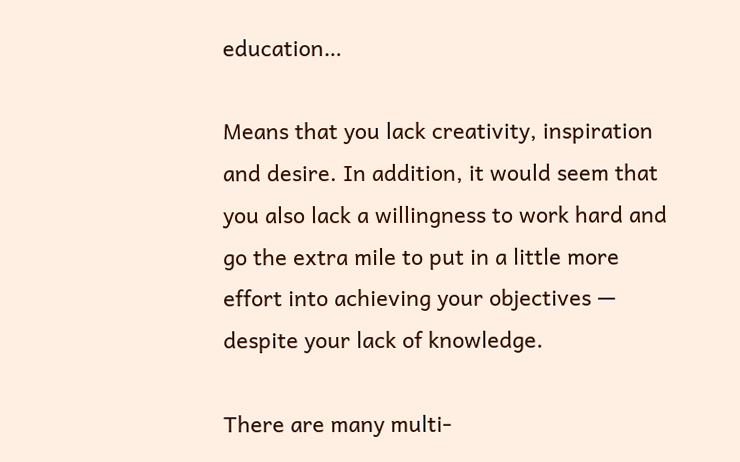education…

Means that you lack creativity, inspiration and desire. In addition, it would seem that you also lack a willingness to work hard and go the extra mile to put in a little more effort into achieving your objectives — despite your lack of knowledge.

There are many multi-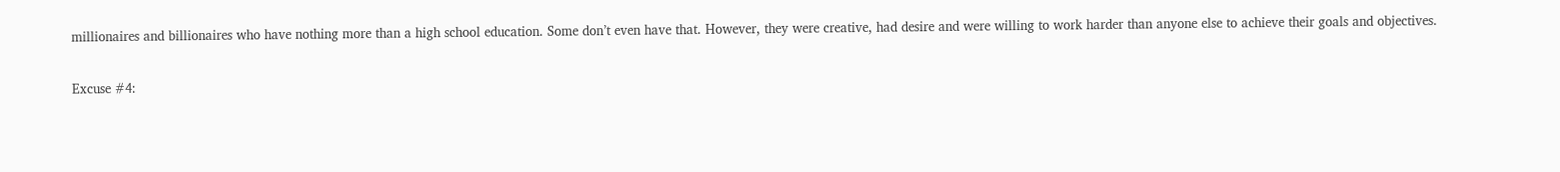millionaires and billionaires who have nothing more than a high school education. Some don’t even have that. However, they were creative, had desire and were willing to work harder than anyone else to achieve their goals and objectives.

Excuse #4: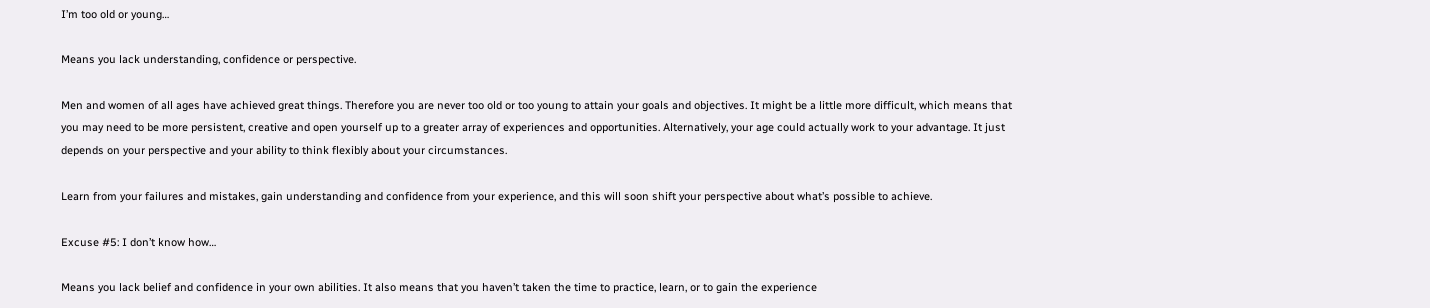I’m too old or young…

Means you lack understanding, confidence or perspective.

Men and women of all ages have achieved great things. Therefore you are never too old or too young to attain your goals and objectives. It might be a little more difficult, which means that you may need to be more persistent, creative and open yourself up to a greater array of experiences and opportunities. Alternatively, your age could actually work to your advantage. It just depends on your perspective and your ability to think flexibly about your circumstances.

Learn from your failures and mistakes, gain understanding and confidence from your experience, and this will soon shift your perspective about what’s possible to achieve.

Excuse #5: I don’t know how…

Means you lack belief and confidence in your own abilities. It also means that you haven’t taken the time to practice, learn, or to gain the experience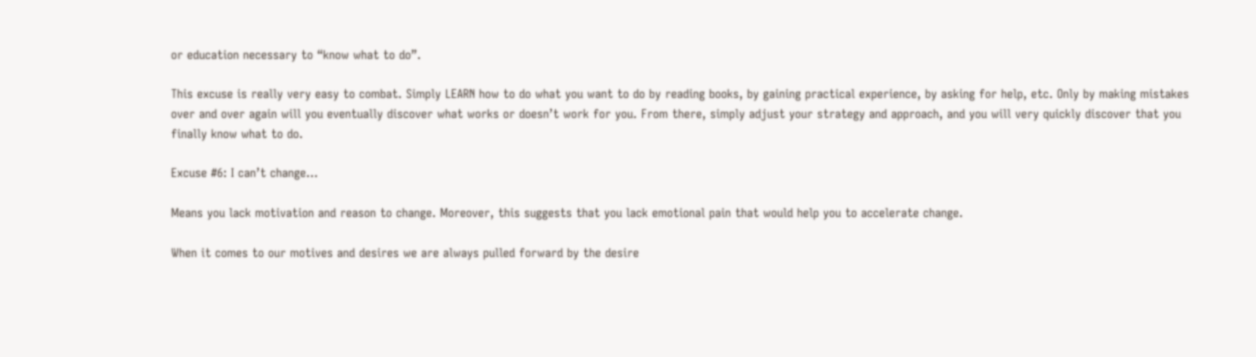or education necessary to “know what to do”.

This excuse is really very easy to combat. Simply LEARN how to do what you want to do by reading books, by gaining practical experience, by asking for help, etc. Only by making mistakes over and over again will you eventually discover what works or doesn’t work for you. From there, simply adjust your strategy and approach, and you will very quickly discover that you finally know what to do.

Excuse #6: I can’t change…

Means you lack motivation and reason to change. Moreover, this suggests that you lack emotional pain that would help you to accelerate change.

When it comes to our motives and desires we are always pulled forward by the desire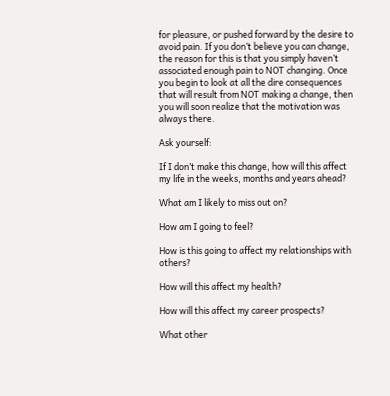for pleasure, or pushed forward by the desire to avoid pain. If you don’t believe you can change, the reason for this is that you simply haven’t associated enough pain to NOT changing. Once you begin to look at all the dire consequences that will result from NOT making a change, then you will soon realize that the motivation was always there.

Ask yourself:

If I don’t make this change, how will this affect my life in the weeks, months and years ahead?

What am I likely to miss out on?

How am I going to feel?

How is this going to affect my relationships with others?

How will this affect my health?

How will this affect my career prospects?

What other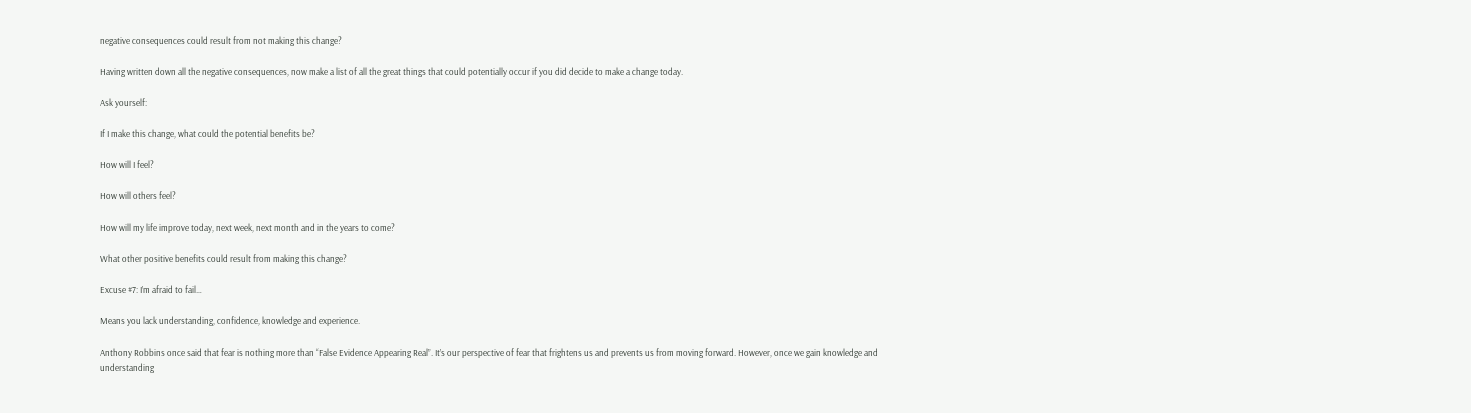negative consequences could result from not making this change?

Having written down all the negative consequences, now make a list of all the great things that could potentially occur if you did decide to make a change today.

Ask yourself:

If I make this change, what could the potential benefits be?

How will I feel?

How will others feel?

How will my life improve today, next week, next month and in the years to come?

What other positive benefits could result from making this change?

Excuse #7: I’m afraid to fail…

Means you lack understanding, confidence, knowledge and experience.

Anthony Robbins once said that fear is nothing more than “False Evidence Appearing Real”. It’s our perspective of fear that frightens us and prevents us from moving forward. However, once we gain knowledge and understanding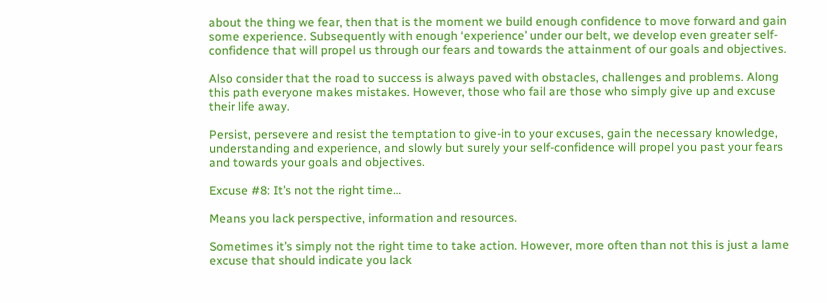about the thing we fear, then that is the moment we build enough confidence to move forward and gain some experience. Subsequently with enough ‘experience’ under our belt, we develop even greater self-confidence that will propel us through our fears and towards the attainment of our goals and objectives.

Also consider that the road to success is always paved with obstacles, challenges and problems. Along this path everyone makes mistakes. However, those who fail are those who simply give up and excuse their life away.

Persist, persevere and resist the temptation to give-in to your excuses, gain the necessary knowledge, understanding and experience, and slowly but surely your self-confidence will propel you past your fears and towards your goals and objectives.

Excuse #8: It’s not the right time…

Means you lack perspective, information and resources.

Sometimes it’s simply not the right time to take action. However, more often than not this is just a lame excuse that should indicate you lack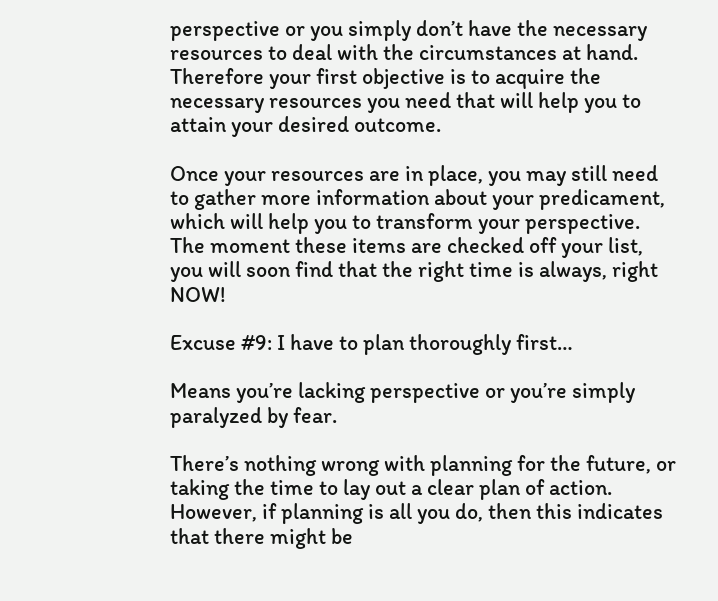perspective or you simply don’t have the necessary resources to deal with the circumstances at hand. Therefore your first objective is to acquire the necessary resources you need that will help you to attain your desired outcome.

Once your resources are in place, you may still need to gather more information about your predicament, which will help you to transform your perspective. The moment these items are checked off your list, you will soon find that the right time is always, right NOW!

Excuse #9: I have to plan thoroughly first…

Means you’re lacking perspective or you’re simply paralyzed by fear.

There’s nothing wrong with planning for the future, or taking the time to lay out a clear plan of action. However, if planning is all you do, then this indicates that there might be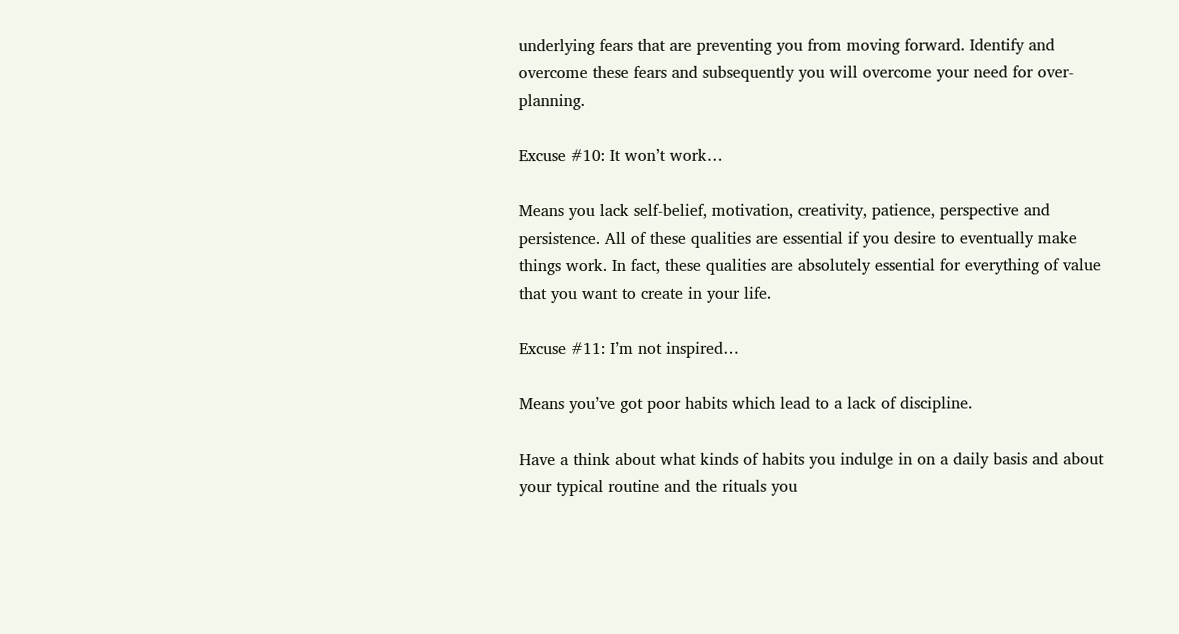underlying fears that are preventing you from moving forward. Identify and overcome these fears and subsequently you will overcome your need for over-planning.

Excuse #10: It won’t work…

Means you lack self-belief, motivation, creativity, patience, perspective and persistence. All of these qualities are essential if you desire to eventually make things work. In fact, these qualities are absolutely essential for everything of value that you want to create in your life.

Excuse #11: I’m not inspired…

Means you’ve got poor habits which lead to a lack of discipline.

Have a think about what kinds of habits you indulge in on a daily basis and about your typical routine and the rituals you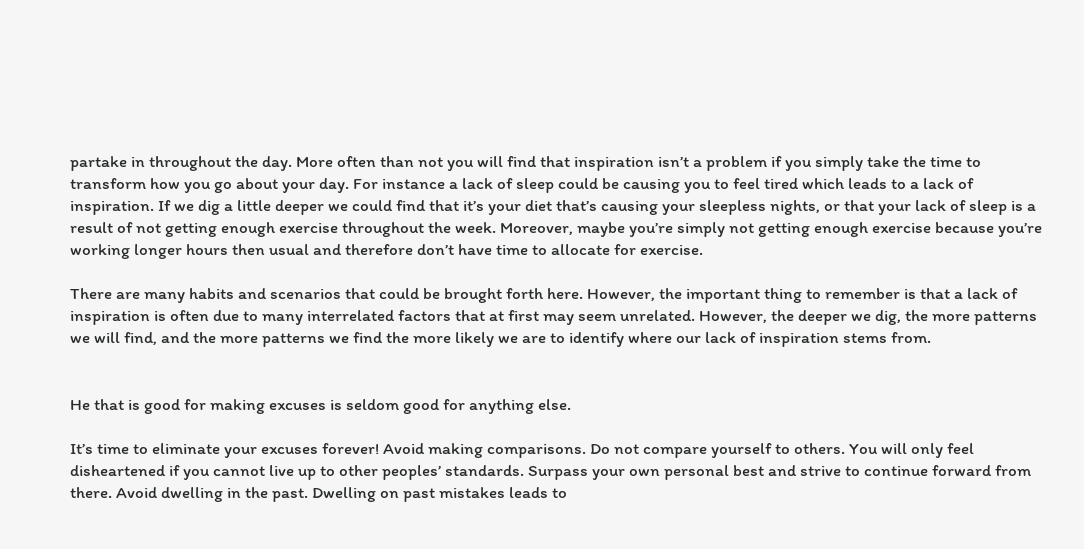partake in throughout the day. More often than not you will find that inspiration isn’t a problem if you simply take the time to transform how you go about your day. For instance a lack of sleep could be causing you to feel tired which leads to a lack of inspiration. If we dig a little deeper we could find that it’s your diet that’s causing your sleepless nights, or that your lack of sleep is a result of not getting enough exercise throughout the week. Moreover, maybe you’re simply not getting enough exercise because you’re working longer hours then usual and therefore don’t have time to allocate for exercise.

There are many habits and scenarios that could be brought forth here. However, the important thing to remember is that a lack of inspiration is often due to many interrelated factors that at first may seem unrelated. However, the deeper we dig, the more patterns we will find, and the more patterns we find the more likely we are to identify where our lack of inspiration stems from.


He that is good for making excuses is seldom good for anything else.

It’s time to eliminate your excuses forever! Avoid making comparisons. Do not compare yourself to others. You will only feel disheartened if you cannot live up to other peoples’ standards. Surpass your own personal best and strive to continue forward from there. Avoid dwelling in the past. Dwelling on past mistakes leads to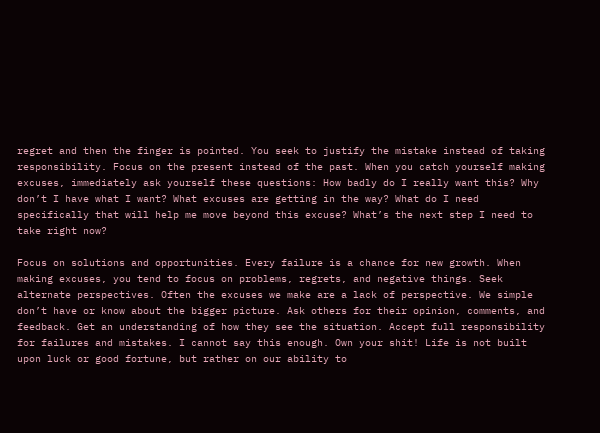regret and then the finger is pointed. You seek to justify the mistake instead of taking responsibility. Focus on the present instead of the past. When you catch yourself making excuses, immediately ask yourself these questions: How badly do I really want this? Why don’t I have what I want? What excuses are getting in the way? What do I need specifically that will help me move beyond this excuse? What’s the next step I need to take right now?

Focus on solutions and opportunities. Every failure is a chance for new growth. When making excuses, you tend to focus on problems, regrets, and negative things. Seek alternate perspectives. Often the excuses we make are a lack of perspective. We simple don’t have or know about the bigger picture. Ask others for their opinion, comments, and feedback. Get an understanding of how they see the situation. Accept full responsibility for failures and mistakes. I cannot say this enough. Own your shit! Life is not built upon luck or good fortune, but rather on our ability to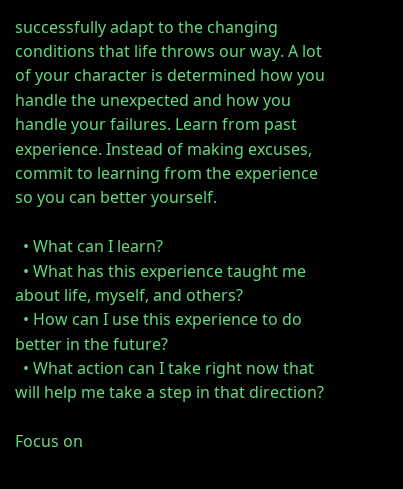successfully adapt to the changing conditions that life throws our way. A lot of your character is determined how you handle the unexpected and how you handle your failures. Learn from past experience. Instead of making excuses, commit to learning from the experience so you can better yourself.

  • What can I learn?
  • What has this experience taught me about life, myself, and others?
  • How can I use this experience to do better in the future?
  • What action can I take right now that will help me take a step in that direction?

Focus on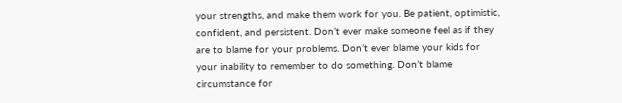your strengths, and make them work for you. Be patient, optimistic, confident, and persistent. Don’t ever make someone feel as if they are to blame for your problems. Don’t ever blame your kids for your inability to remember to do something. Don’t blame circumstance for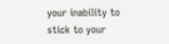your inability to stick to your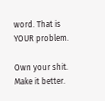word. That is YOUR problem.

Own your shit. Make it better.